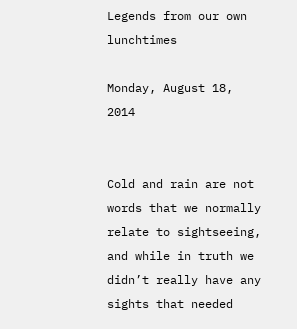Legends from our own lunchtimes

Monday, August 18, 2014


Cold and rain are not words that we normally relate to sightseeing, and while in truth we didn’t really have any sights that needed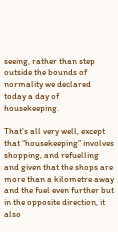seeing, rather than step outside the bounds of normality we declared today a day of housekeeping.

That’s all very well, except that “housekeeping” involves shopping, and refuelling and given that the shops are more than a kilometre away and the fuel even further but in the opposite direction, it also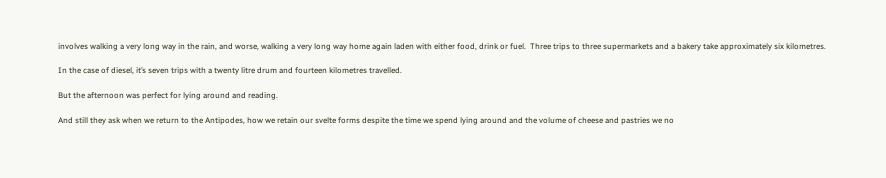involves walking a very long way in the rain, and worse, walking a very long way home again laden with either food, drink or fuel.  Three trips to three supermarkets and a bakery take approximately six kilometres.

In the case of diesel, it’s seven trips with a twenty litre drum and fourteen kilometres travelled.

But the afternoon was perfect for lying around and reading.

And still they ask when we return to the Antipodes, how we retain our svelte forms despite the time we spend lying around and the volume of cheese and pastries we no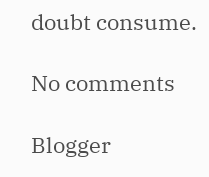doubt consume.

No comments

Blogger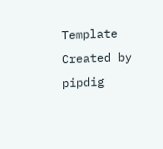Template Created by pipdig